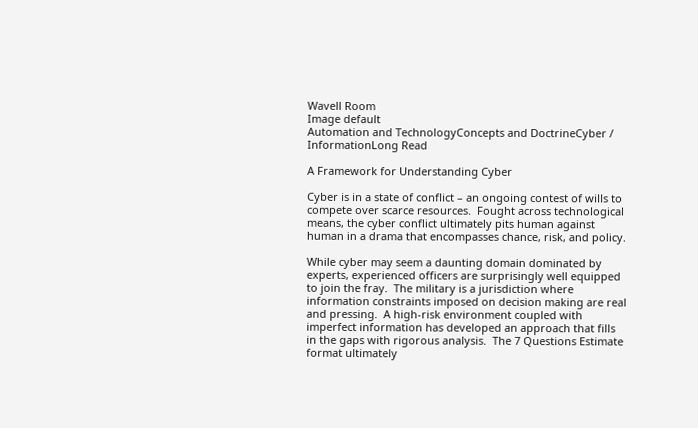Wavell Room
Image default
Automation and TechnologyConcepts and DoctrineCyber / InformationLong Read

A Framework for Understanding Cyber

Cyber is in a state of conflict – an ongoing contest of wills to compete over scarce resources.  Fought across technological means, the cyber conflict ultimately pits human against human in a drama that encompasses chance, risk, and policy.

While cyber may seem a daunting domain dominated by experts, experienced officers are surprisingly well equipped to join the fray.  The military is a jurisdiction where information constraints imposed on decision making are real and pressing.  A high-risk environment coupled with imperfect information has developed an approach that fills in the gaps with rigorous analysis.  The 7 Questions Estimate format ultimately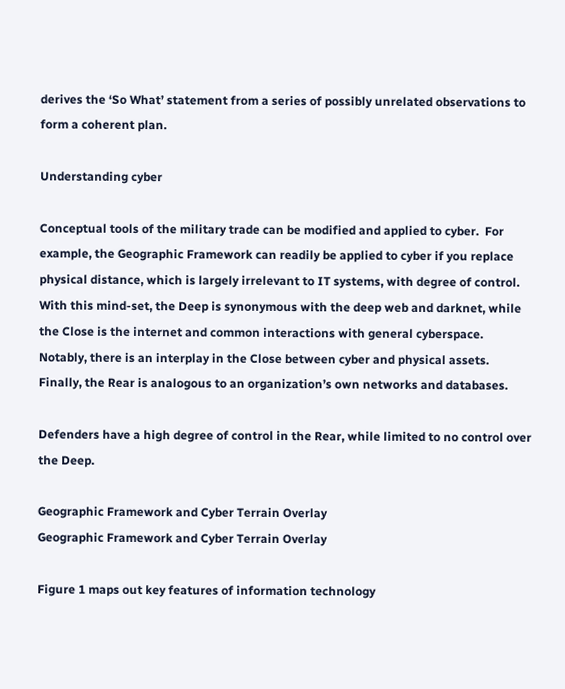derives the ‘So What’ statement from a series of possibly unrelated observations to form a coherent plan.

Understanding cyber

Conceptual tools of the military trade can be modified and applied to cyber.  For example, the Geographic Framework can readily be applied to cyber if you replace physical distance, which is largely irrelevant to IT systems, with degree of control.  With this mind-set, the Deep is synonymous with the deep web and darknet, while the Close is the internet and common interactions with general cyberspace.  Notably, there is an interplay in the Close between cyber and physical assets.  Finally, the Rear is analogous to an organization’s own networks and databases.

Defenders have a high degree of control in the Rear, while limited to no control over the Deep.

Geographic Framework and Cyber Terrain Overlay
Geographic Framework and Cyber Terrain Overlay

Figure 1 maps out key features of information technology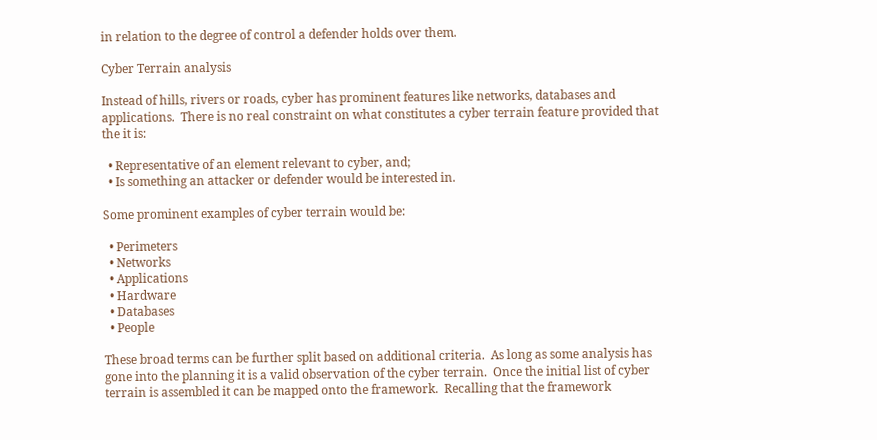in relation to the degree of control a defender holds over them.

Cyber Terrain analysis

Instead of hills, rivers or roads, cyber has prominent features like networks, databases and applications.  There is no real constraint on what constitutes a cyber terrain feature provided that the it is:

  • Representative of an element relevant to cyber, and;
  • Is something an attacker or defender would be interested in.

Some prominent examples of cyber terrain would be:

  • Perimeters
  • Networks
  • Applications
  • Hardware
  • Databases
  • People

These broad terms can be further split based on additional criteria.  As long as some analysis has gone into the planning it is a valid observation of the cyber terrain.  Once the initial list of cyber terrain is assembled it can be mapped onto the framework.  Recalling that the framework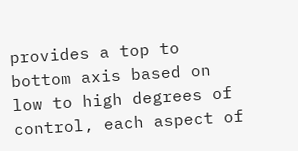provides a top to bottom axis based on low to high degrees of control, each aspect of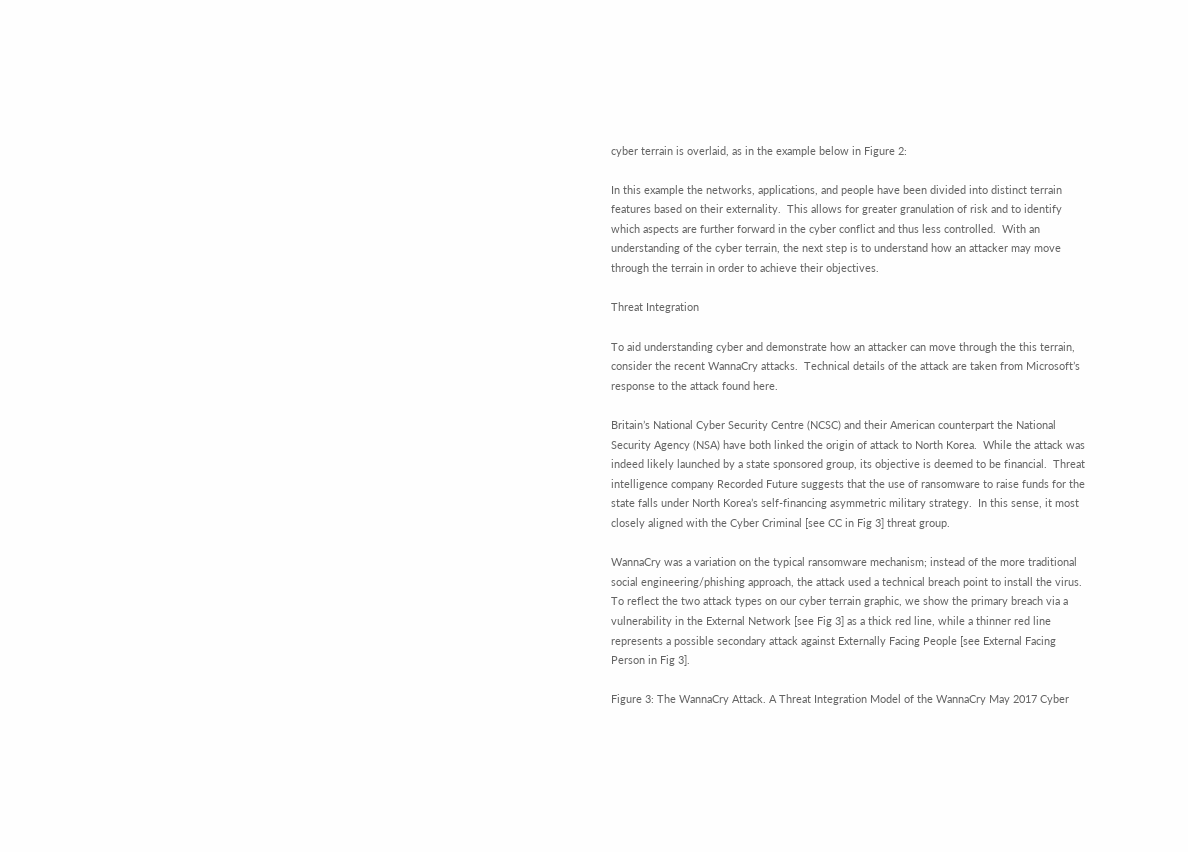cyber terrain is overlaid, as in the example below in Figure 2:

In this example the networks, applications, and people have been divided into distinct terrain features based on their externality.  This allows for greater granulation of risk and to identify which aspects are further forward in the cyber conflict and thus less controlled.  With an understanding of the cyber terrain, the next step is to understand how an attacker may move through the terrain in order to achieve their objectives.

Threat Integration

To aid understanding cyber and demonstrate how an attacker can move through the this terrain, consider the recent WannaCry attacks.  Technical details of the attack are taken from Microsoft’s response to the attack found here.

Britain’s National Cyber Security Centre (NCSC) and their American counterpart the National Security Agency (NSA) have both linked the origin of attack to North Korea.  While the attack was indeed likely launched by a state sponsored group, its objective is deemed to be financial.  Threat intelligence company Recorded Future suggests that the use of ransomware to raise funds for the state falls under North Korea’s self-financing asymmetric military strategy.  In this sense, it most closely aligned with the Cyber Criminal [see CC in Fig 3] threat group.

WannaCry was a variation on the typical ransomware mechanism; instead of the more traditional social engineering/phishing approach, the attack used a technical breach point to install the virus.  To reflect the two attack types on our cyber terrain graphic, we show the primary breach via a vulnerability in the External Network [see Fig 3] as a thick red line, while a thinner red line represents a possible secondary attack against Externally Facing People [see External Facing Person in Fig 3].

Figure 3: The WannaCry Attack. A Threat Integration Model of the WannaCry May 2017 Cyber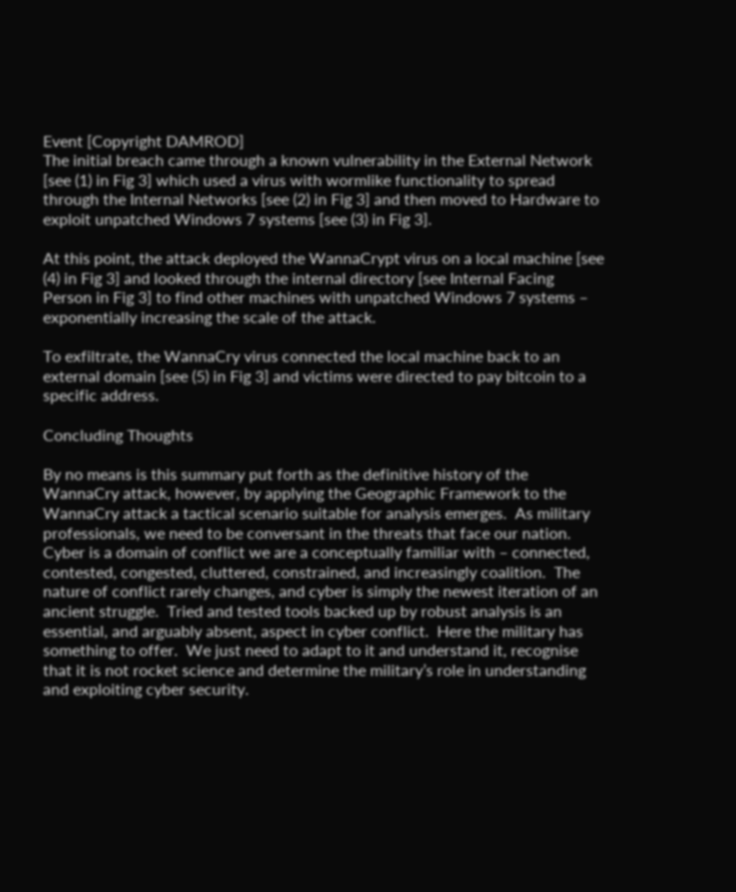Event [Copyright DAMROD]
The initial breach came through a known vulnerability in the External Network [see (1) in Fig 3] which used a virus with wormlike functionality to spread through the Internal Networks [see (2) in Fig 3] and then moved to Hardware to exploit unpatched Windows 7 systems [see (3) in Fig 3].

At this point, the attack deployed the WannaCrypt virus on a local machine [see (4) in Fig 3] and looked through the internal directory [see Internal Facing Person in Fig 3] to find other machines with unpatched Windows 7 systems – exponentially increasing the scale of the attack.

To exfiltrate, the WannaCry virus connected the local machine back to an external domain [see (5) in Fig 3] and victims were directed to pay bitcoin to a specific address.

Concluding Thoughts

By no means is this summary put forth as the definitive history of the WannaCry attack, however, by applying the Geographic Framework to the WannaCry attack a tactical scenario suitable for analysis emerges.  As military professionals, we need to be conversant in the threats that face our nation.  Cyber is a domain of conflict we are a conceptually familiar with – connected, contested, congested, cluttered, constrained, and increasingly coalition.  The nature of conflict rarely changes, and cyber is simply the newest iteration of an ancient struggle.  Tried and tested tools backed up by robust analysis is an essential, and arguably absent, aspect in cyber conflict.  Here the military has something to offer.  We just need to adapt to it and understand it, recognise that it is not rocket science and determine the military’s role in understanding and exploiting cyber security.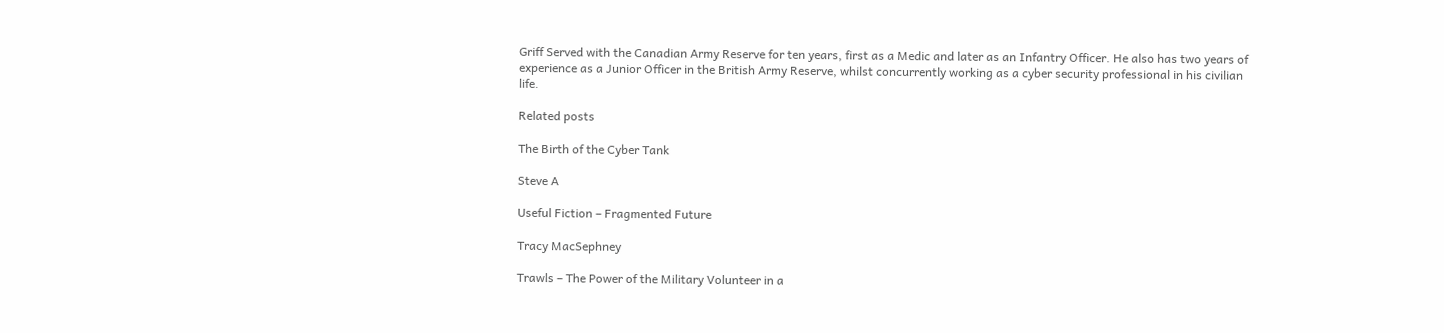Griff Served with the Canadian Army Reserve for ten years, first as a Medic and later as an Infantry Officer. He also has two years of experience as a Junior Officer in the British Army Reserve, whilst concurrently working as a cyber security professional in his civilian life.

Related posts

The Birth of the Cyber Tank

Steve A

Useful Fiction – Fragmented Future

Tracy MacSephney

Trawls – The Power of the Military Volunteer in a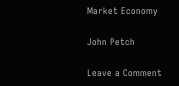Market Economy

John Petch

Leave a Comment